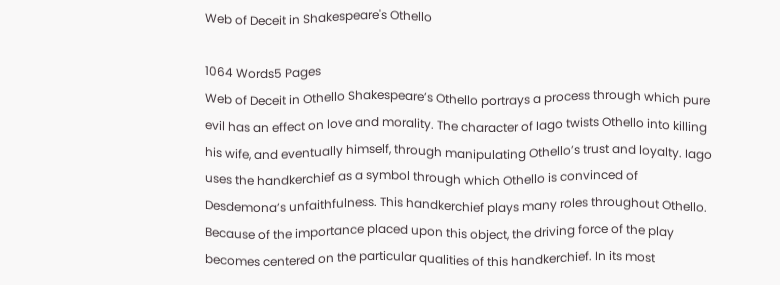Web of Deceit in Shakespeare's Othello

1064 Words5 Pages
Web of Deceit in Othello Shakespeare’s Othello portrays a process through which pure evil has an effect on love and morality. The character of Iago twists Othello into killing his wife, and eventually himself, through manipulating Othello’s trust and loyalty. Iago uses the handkerchief as a symbol through which Othello is convinced of Desdemona’s unfaithfulness. This handkerchief plays many roles throughout Othello. Because of the importance placed upon this object, the driving force of the play becomes centered on the particular qualities of this handkerchief. In its most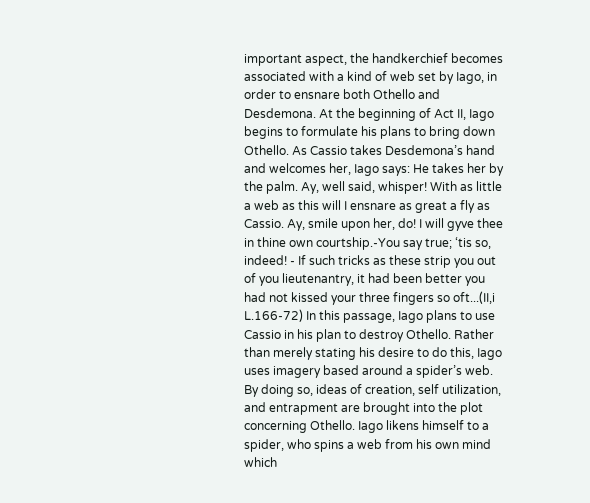important aspect, the handkerchief becomes associated with a kind of web set by Iago, in order to ensnare both Othello and Desdemona. At the beginning of Act II, Iago begins to formulate his plans to bring down Othello. As Cassio takes Desdemona’s hand and welcomes her, Iago says: He takes her by the palm. Ay, well said, whisper! With as little a web as this will I ensnare as great a fly as Cassio. Ay, smile upon her, do! I will gyve thee in thine own courtship.-You say true; ‘tis so, indeed! - If such tricks as these strip you out of you lieutenantry, it had been better you had not kissed your three fingers so oft...(II,i L.166-72) In this passage, Iago plans to use Cassio in his plan to destroy Othello. Rather than merely stating his desire to do this, Iago uses imagery based around a spider’s web. By doing so, ideas of creation, self utilization, and entrapment are brought into the plot concerning Othello. Iago likens himself to a spider, who spins a web from his own mind which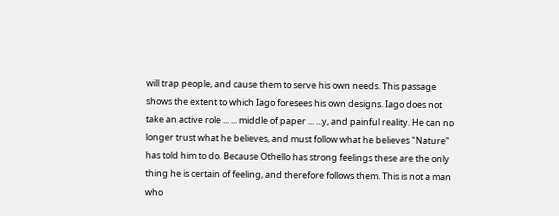will trap people, and cause them to serve his own needs. This passage shows the extent to which Iago foresees his own designs. Iago does not take an active role ... ... middle of paper ... ...y, and painful reality. He can no longer trust what he believes, and must follow what he believes "Nature" has told him to do. Because Othello has strong feelings these are the only thing he is certain of feeling, and therefore follows them. This is not a man who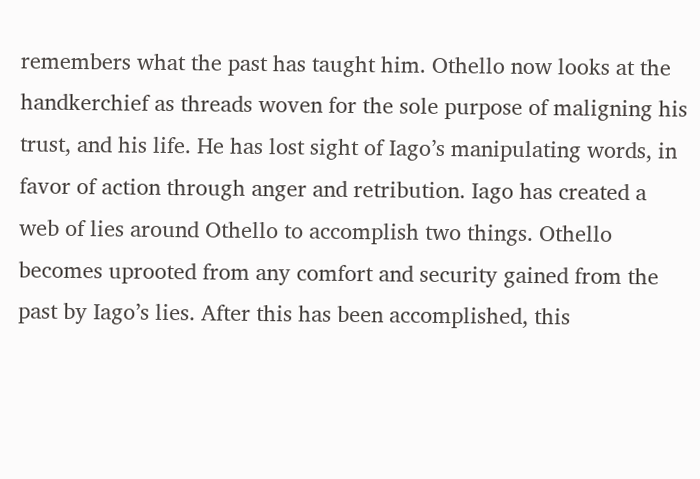remembers what the past has taught him. Othello now looks at the handkerchief as threads woven for the sole purpose of maligning his trust, and his life. He has lost sight of Iago’s manipulating words, in favor of action through anger and retribution. Iago has created a web of lies around Othello to accomplish two things. Othello becomes uprooted from any comfort and security gained from the past by Iago’s lies. After this has been accomplished, this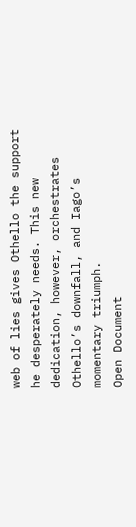web of lies gives Othello the support he desperately needs. This new dedication, however, orchestrates Othello’s downfall, and Iago’s momentary triumph.
Open Document